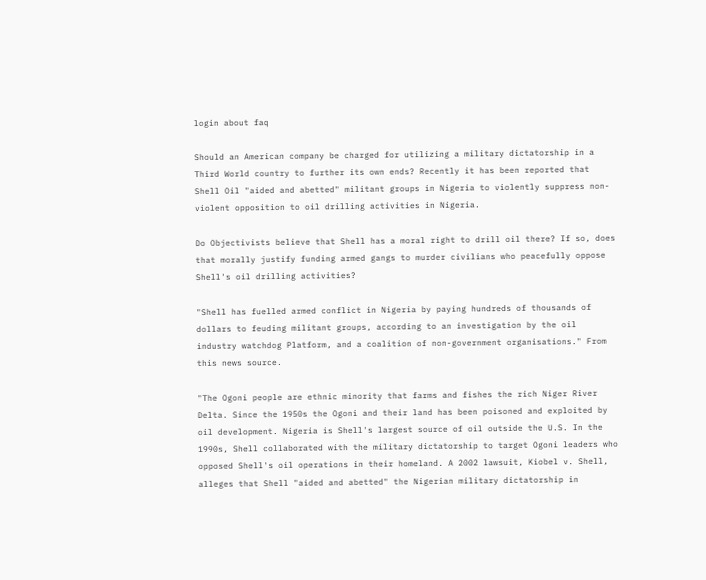login about faq

Should an American company be charged for utilizing a military dictatorship in a Third World country to further its own ends? Recently it has been reported that Shell Oil "aided and abetted" militant groups in Nigeria to violently suppress non-violent opposition to oil drilling activities in Nigeria.

Do Objectivists believe that Shell has a moral right to drill oil there? If so, does that morally justify funding armed gangs to murder civilians who peacefully oppose Shell's oil drilling activities?

"Shell has fuelled armed conflict in Nigeria by paying hundreds of thousands of dollars to feuding militant groups, according to an investigation by the oil industry watchdog Platform, and a coalition of non-government organisations." From this news source.

"The Ogoni people are ethnic minority that farms and fishes the rich Niger River Delta. Since the 1950s the Ogoni and their land has been poisoned and exploited by oil development. Nigeria is Shell's largest source of oil outside the U.S. In the 1990s, Shell collaborated with the military dictatorship to target Ogoni leaders who opposed Shell's oil operations in their homeland. A 2002 lawsuit, Kiobel v. Shell, alleges that Shell "aided and abetted" the Nigerian military dictatorship in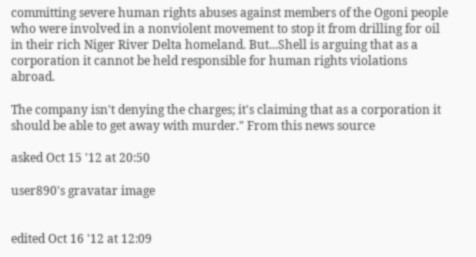committing severe human rights abuses against members of the Ogoni people who were involved in a nonviolent movement to stop it from drilling for oil in their rich Niger River Delta homeland. But...Shell is arguing that as a corporation it cannot be held responsible for human rights violations abroad.

The company isn't denying the charges; it's claiming that as a corporation it should be able to get away with murder." From this news source

asked Oct 15 '12 at 20:50

user890's gravatar image


edited Oct 16 '12 at 12:09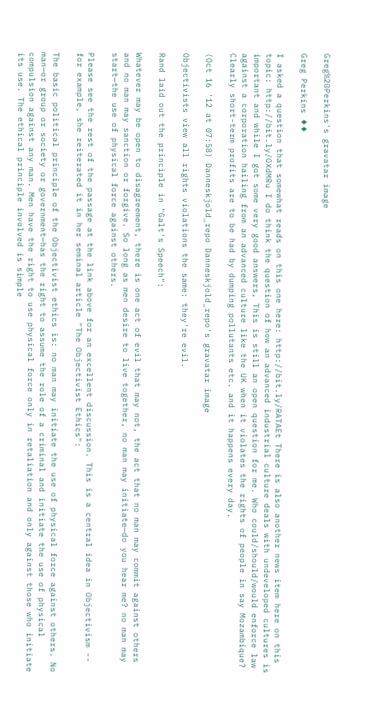Greg%20Perkins's gravatar image

Greg Perkins ♦♦

I asked a question that somewhat reads on this one here: http://bit.ly/RATAEt There is also another news item here on this topic: http://bit.ly/OXdMRu I do think the question of how an advanced industrial culture deals with undeveloped cultures is important and while I got some very good answers, This is still an open question for me. Who could/should/would enforce law against a corporation hailing from an advanced culture like the UK when it violates the rights of people in say Mozambique? Clearly short-term profits are to be had by dumping pollutants etc. and it happens every day.

(Oct 16 '12 at 07:58) Danneskjold_repo Danneskjold_repo's gravatar image

Objectivists view all rights violations the same: they're evil.

Rand laid out the principle in "Galt's Speech":

Whatever may be open to disagreement, there is one act of evil that may not, the act that no man may commit against others and no man may sanction or forgive. So long as men desire to live together, no man may initiate—do you hear me? no man may start—the use of physical force against others.

Please see the rest of the passage at the link above for an excellent discussion. This is a central idea in Objectivism -- for example, she reiterated it in her seminal article "The Objectivist Ethics":

The basic political principle of the Objectivist ethics is: no man may initiate the use of physical force against others. No man—or group or society or government—has the right to assume the role of a criminal and initiate the use of physical compulsion against any man. Men have the right to use physical force only in retaliation and only against those who initiate its use. The ethical principle involved is simple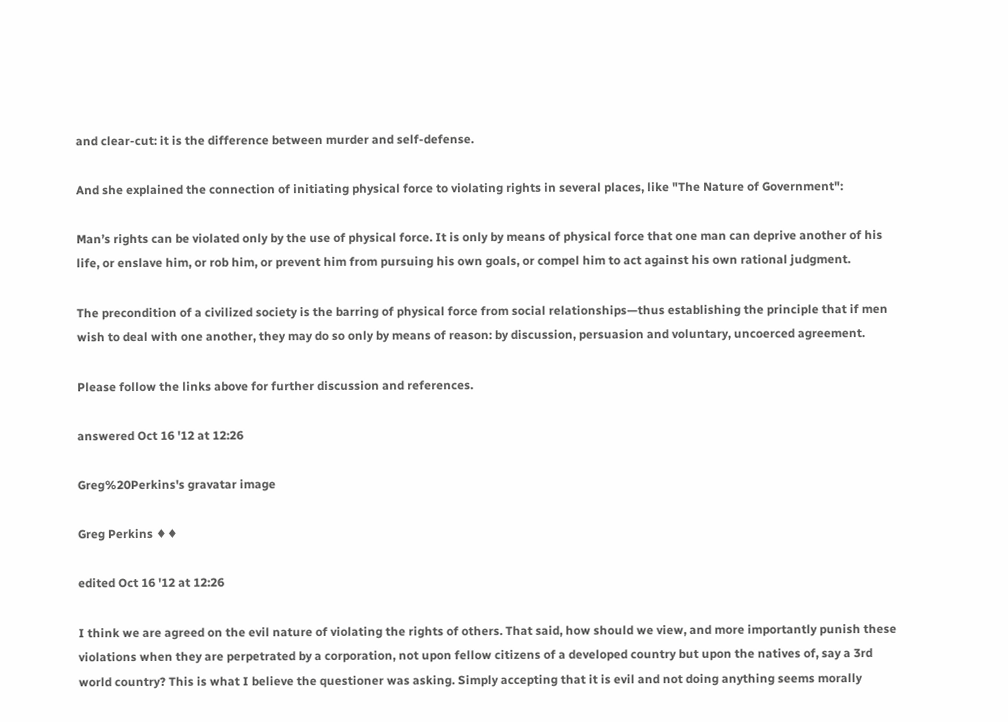and clear-cut: it is the difference between murder and self-defense.

And she explained the connection of initiating physical force to violating rights in several places, like "The Nature of Government":

Man’s rights can be violated only by the use of physical force. It is only by means of physical force that one man can deprive another of his life, or enslave him, or rob him, or prevent him from pursuing his own goals, or compel him to act against his own rational judgment.

The precondition of a civilized society is the barring of physical force from social relationships—thus establishing the principle that if men wish to deal with one another, they may do so only by means of reason: by discussion, persuasion and voluntary, uncoerced agreement.

Please follow the links above for further discussion and references.

answered Oct 16 '12 at 12:26

Greg%20Perkins's gravatar image

Greg Perkins ♦♦

edited Oct 16 '12 at 12:26

I think we are agreed on the evil nature of violating the rights of others. That said, how should we view, and more importantly punish these violations when they are perpetrated by a corporation, not upon fellow citizens of a developed country but upon the natives of, say a 3rd world country? This is what I believe the questioner was asking. Simply accepting that it is evil and not doing anything seems morally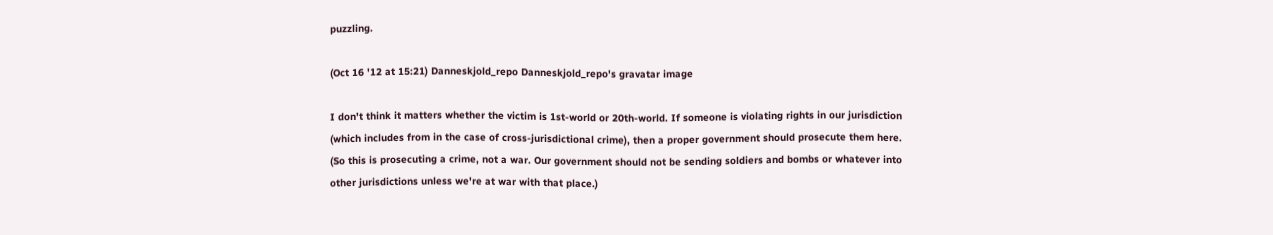puzzling.

(Oct 16 '12 at 15:21) Danneskjold_repo Danneskjold_repo's gravatar image

I don't think it matters whether the victim is 1st-world or 20th-world. If someone is violating rights in our jurisdiction (which includes from in the case of cross-jurisdictional crime), then a proper government should prosecute them here. (So this is prosecuting a crime, not a war. Our government should not be sending soldiers and bombs or whatever into other jurisdictions unless we're at war with that place.)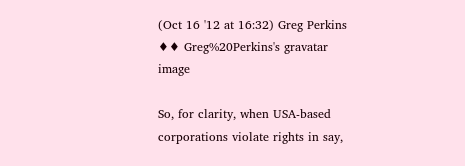(Oct 16 '12 at 16:32) Greg Perkins ♦♦ Greg%20Perkins's gravatar image

So, for clarity, when USA-based corporations violate rights in say,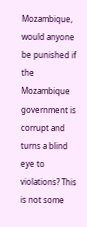Mozambique, would anyone be punished if the Mozambique government is corrupt and turns a blind eye to violations? This is not some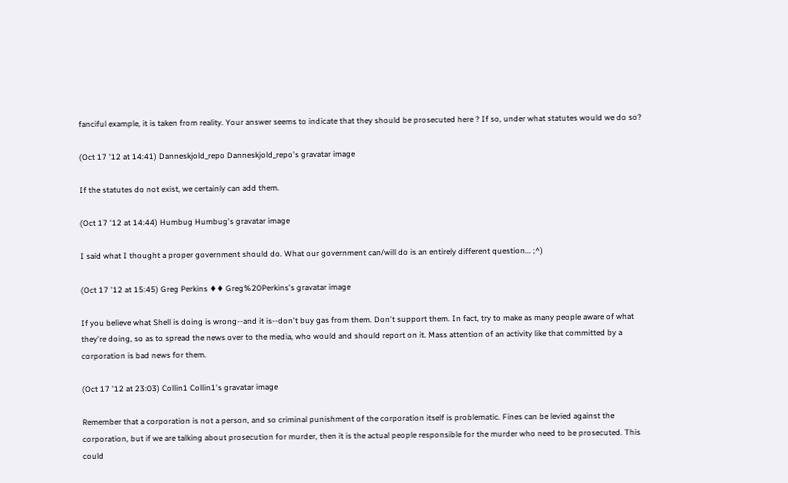fanciful example, it is taken from reality. Your answer seems to indicate that they should be prosecuted here ? If so, under what statutes would we do so?

(Oct 17 '12 at 14:41) Danneskjold_repo Danneskjold_repo's gravatar image

If the statutes do not exist, we certainly can add them.

(Oct 17 '12 at 14:44) Humbug Humbug's gravatar image

I said what I thought a proper government should do. What our government can/will do is an entirely different question... ;^)

(Oct 17 '12 at 15:45) Greg Perkins ♦♦ Greg%20Perkins's gravatar image

If you believe what Shell is doing is wrong--and it is--don't buy gas from them. Don't support them. In fact, try to make as many people aware of what they're doing, so as to spread the news over to the media, who would and should report on it. Mass attention of an activity like that committed by a corporation is bad news for them.

(Oct 17 '12 at 23:03) Collin1 Collin1's gravatar image

Remember that a corporation is not a person, and so criminal punishment of the corporation itself is problematic. Fines can be levied against the corporation, but if we are talking about prosecution for murder, then it is the actual people responsible for the murder who need to be prosecuted. This could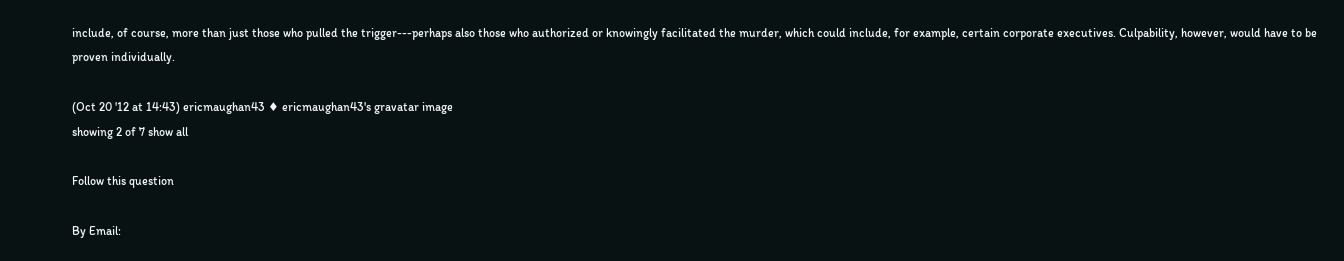include, of course, more than just those who pulled the trigger---perhaps also those who authorized or knowingly facilitated the murder, which could include, for example, certain corporate executives. Culpability, however, would have to be proven individually.

(Oct 20 '12 at 14:43) ericmaughan43 ♦ ericmaughan43's gravatar image
showing 2 of 7 show all

Follow this question

By Email: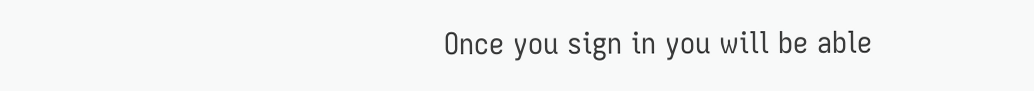Once you sign in you will be able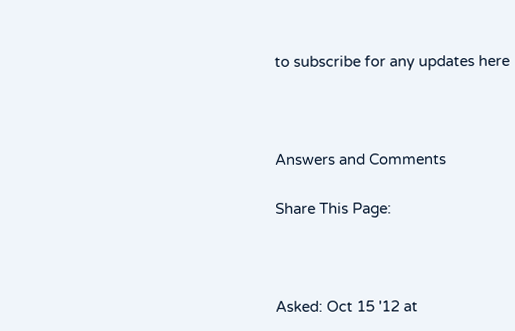to subscribe for any updates here



Answers and Comments

Share This Page:



Asked: Oct 15 '12 at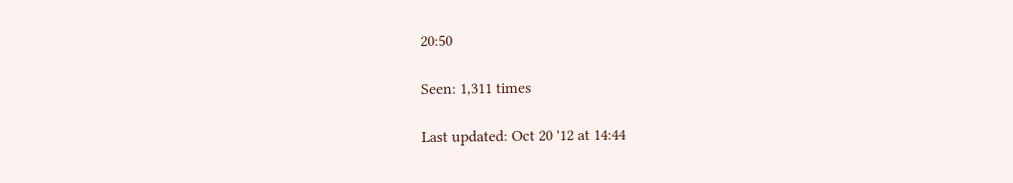20:50

Seen: 1,311 times

Last updated: Oct 20 '12 at 14:44